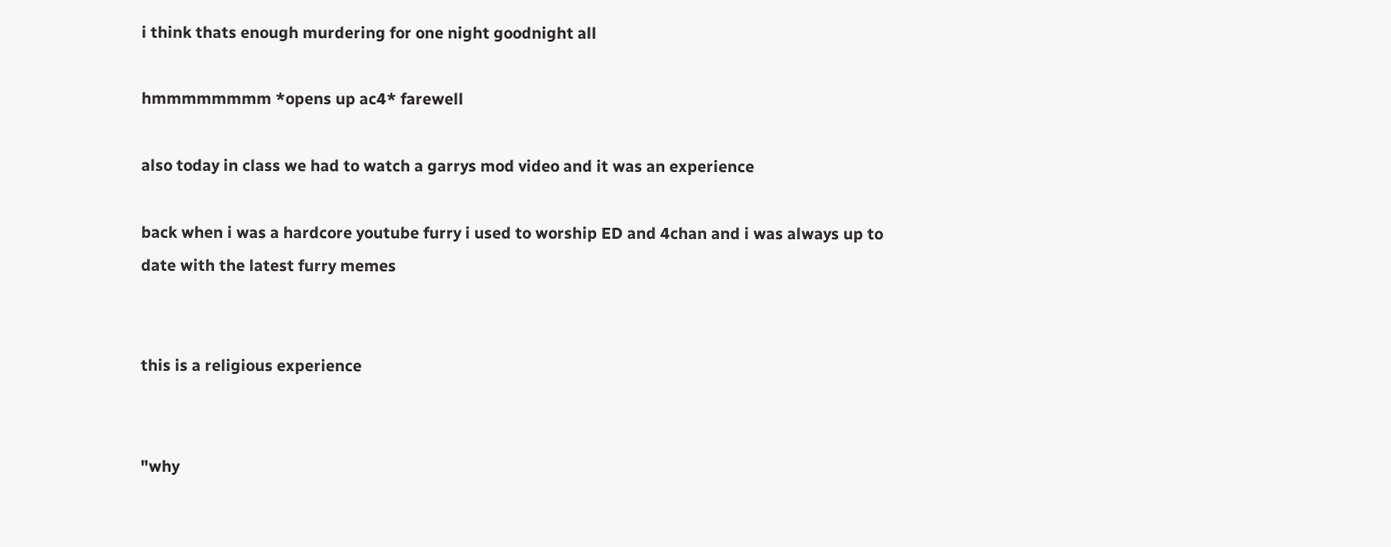i think thats enough murdering for one night goodnight all

hmmmmmmmm *opens up ac4* farewell

also today in class we had to watch a garrys mod video and it was an experience

back when i was a hardcore youtube furry i used to worship ED and 4chan and i was always up to date with the latest furry memes


this is a religious experience


"why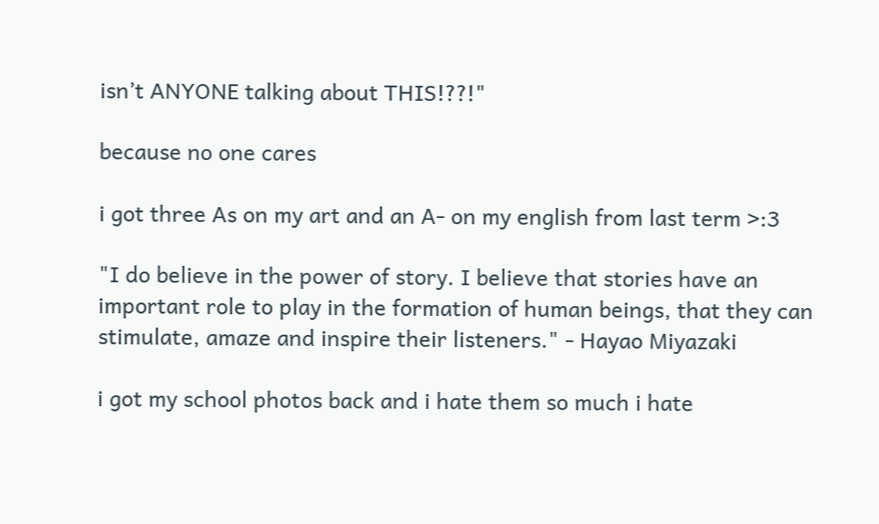isn’t ANYONE talking about THIS!??!"

because no one cares

i got three As on my art and an A- on my english from last term >:3

"I do believe in the power of story. I believe that stories have an important role to play in the formation of human beings, that they can stimulate, amaze and inspire their listeners." - Hayao Miyazaki

i got my school photos back and i hate them so much i hate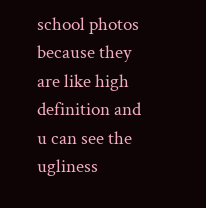school photos because they are like high definition and u can see the ugliness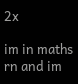2x

im in maths rn and im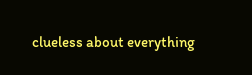clueless about everything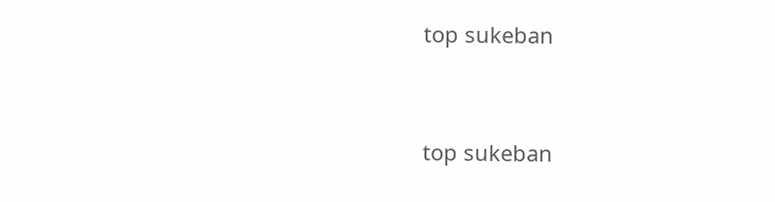top sukeban


top sukeban